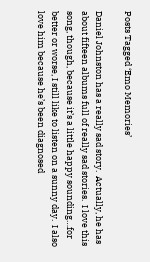Posts Tagged ‘Emo Memories’

Daniel Johnston has a really sad story.  Actually, he has about fifteen albums full of really sad stories.  I love this song, though, because it’s a little happy sounding…for better or worse, I still like to listen on a sunny day.  I also love him because he’s been diagnosed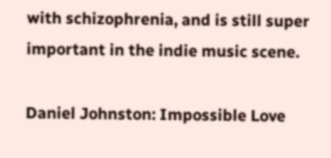with schizophrenia, and is still super important in the indie music scene.

Daniel Johnston: Impossible Love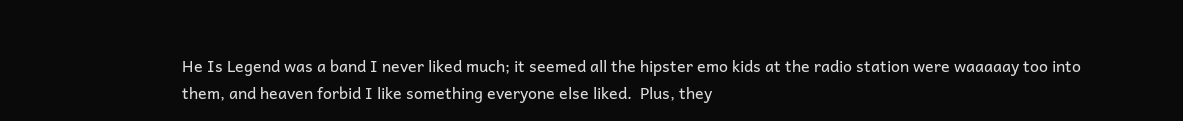He Is Legend was a band I never liked much; it seemed all the hipster emo kids at the radio station were waaaaay too into them, and heaven forbid I like something everyone else liked.  Plus, they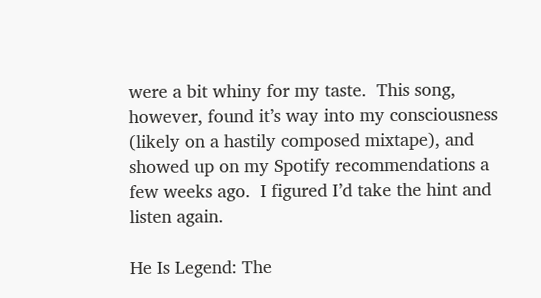were a bit whiny for my taste.  This song, however, found it’s way into my consciousness (likely on a hastily composed mixtape), and showed up on my Spotify recommendations a few weeks ago.  I figured I’d take the hint and listen again.

He Is Legend: The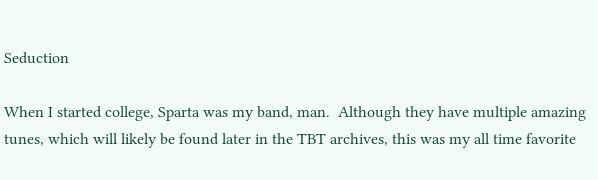Seduction

When I started college, Sparta was my band, man.  Although they have multiple amazing tunes, which will likely be found later in the TBT archives, this was my all time favorite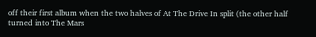off their first album when the two halves of At The Drive In split (the other half turned into The Mars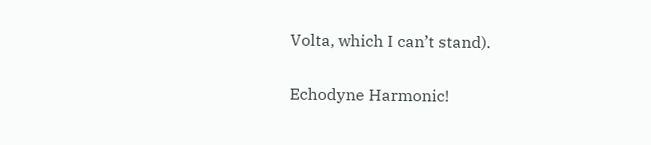Volta, which I can’t stand).

Echodyne Harmonic!